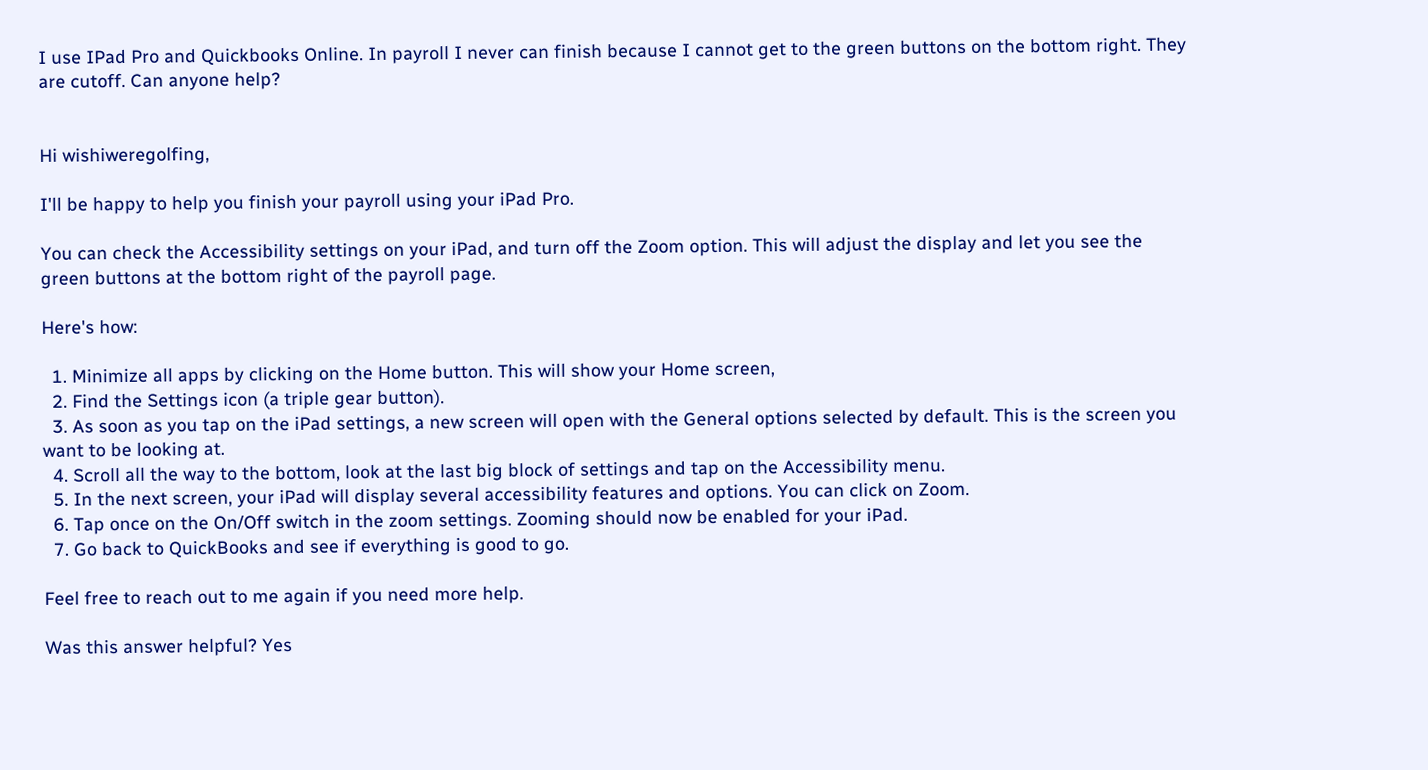I use IPad Pro and Quickbooks Online. In payroll I never can finish because I cannot get to the green buttons on the bottom right. They are cutoff. Can anyone help?


Hi wishiweregolfing,

I'll be happy to help you finish your payroll using your iPad Pro.

You can check the Accessibility settings on your iPad, and turn off the Zoom option. This will adjust the display and let you see the green buttons at the bottom right of the payroll page.

Here's how:

  1. Minimize all apps by clicking on the Home button. This will show your Home screen,
  2. Find the Settings icon (a triple gear button).
  3. As soon as you tap on the iPad settings, a new screen will open with the General options selected by default. This is the screen you want to be looking at.
  4. Scroll all the way to the bottom, look at the last big block of settings and tap on the Accessibility menu.
  5. In the next screen, your iPad will display several accessibility features and options. You can click on Zoom.
  6. Tap once on the On/Off switch in the zoom settings. Zooming should now be enabled for your iPad.
  7. Go back to QuickBooks and see if everything is good to go.

Feel free to reach out to me again if you need more help.

Was this answer helpful? Yes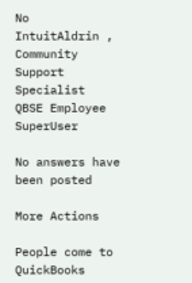No
IntuitAldrin , Community Support Specialist
QBSE Employee SuperUser

No answers have been posted

More Actions

People come to QuickBooks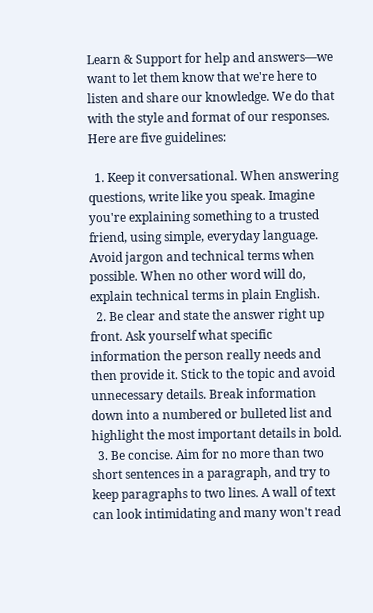Learn & Support for help and answers—we want to let them know that we're here to listen and share our knowledge. We do that with the style and format of our responses. Here are five guidelines:

  1. Keep it conversational. When answering questions, write like you speak. Imagine you're explaining something to a trusted friend, using simple, everyday language. Avoid jargon and technical terms when possible. When no other word will do, explain technical terms in plain English.
  2. Be clear and state the answer right up front. Ask yourself what specific information the person really needs and then provide it. Stick to the topic and avoid unnecessary details. Break information down into a numbered or bulleted list and highlight the most important details in bold.
  3. Be concise. Aim for no more than two short sentences in a paragraph, and try to keep paragraphs to two lines. A wall of text can look intimidating and many won't read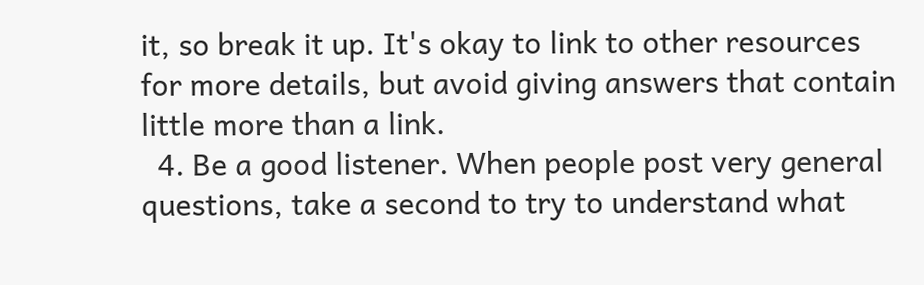it, so break it up. It's okay to link to other resources for more details, but avoid giving answers that contain little more than a link.
  4. Be a good listener. When people post very general questions, take a second to try to understand what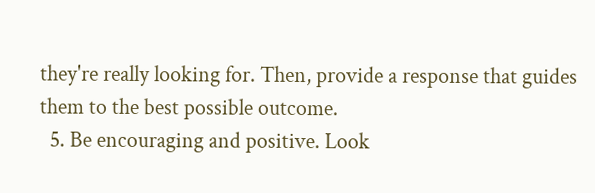they're really looking for. Then, provide a response that guides them to the best possible outcome.
  5. Be encouraging and positive. Look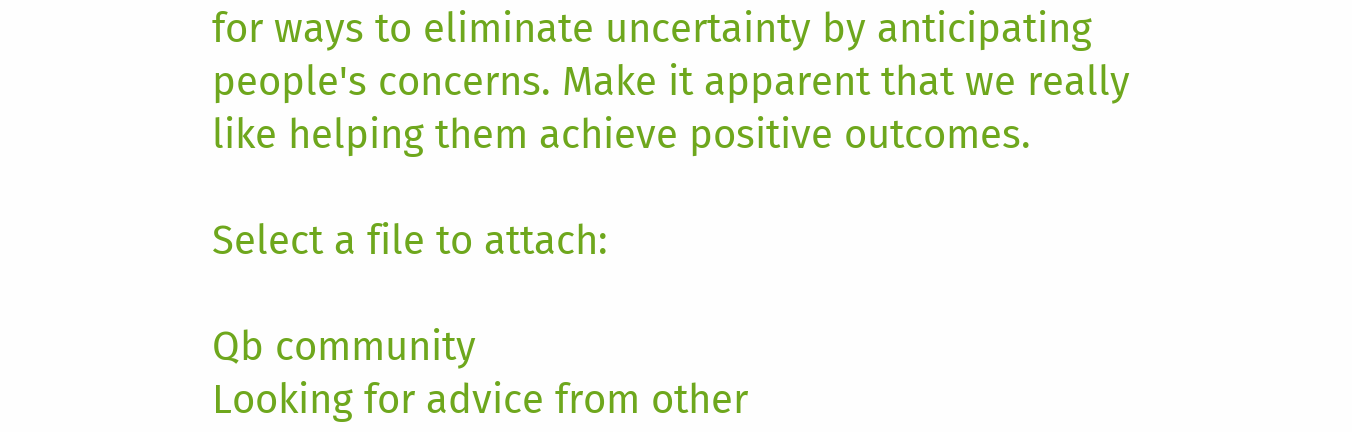for ways to eliminate uncertainty by anticipating people's concerns. Make it apparent that we really like helping them achieve positive outcomes.

Select a file to attach:

Qb community
Looking for advice from other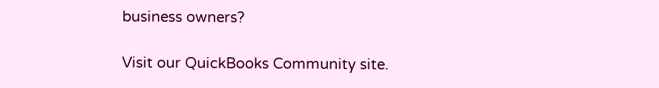business owners?

Visit our QuickBooks Community site.